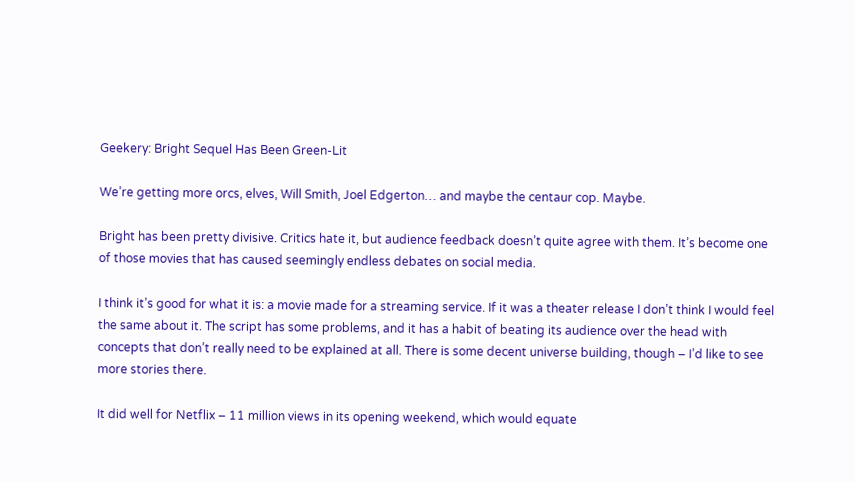Geekery: Bright Sequel Has Been Green-Lit

We’re getting more orcs, elves, Will Smith, Joel Edgerton… and maybe the centaur cop. Maybe.

Bright has been pretty divisive. Critics hate it, but audience feedback doesn’t quite agree with them. It’s become one of those movies that has caused seemingly endless debates on social media.

I think it’s good for what it is: a movie made for a streaming service. If it was a theater release I don’t think I would feel the same about it. The script has some problems, and it has a habit of beating its audience over the head with concepts that don’t really need to be explained at all. There is some decent universe building, though – I’d like to see more stories there.

It did well for Netflix – 11 million views in its opening weekend, which would equate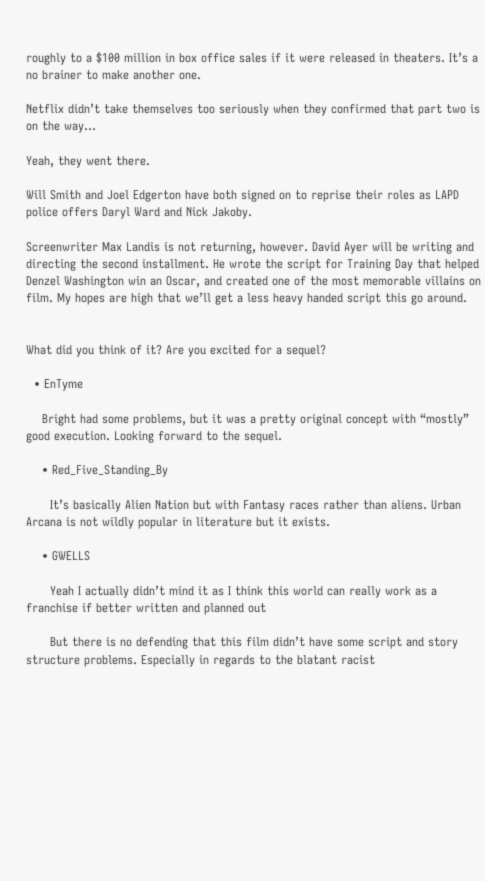roughly to a $100 million in box office sales if it were released in theaters. It’s a no brainer to make another one.

Netflix didn’t take themselves too seriously when they confirmed that part two is on the way…

Yeah, they went there.

Will Smith and Joel Edgerton have both signed on to reprise their roles as LAPD police offers Daryl Ward and Nick Jakoby.

Screenwriter Max Landis is not returning, however. David Ayer will be writing and directing the second installment. He wrote the script for Training Day that helped Denzel Washington win an Oscar, and created one of the most memorable villains on film. My hopes are high that we’ll get a less heavy handed script this go around.


What did you think of it? Are you excited for a sequel?

  • EnTyme

    Bright had some problems, but it was a pretty original concept with “mostly” good execution. Looking forward to the sequel.

    • Red_Five_Standing_By

      It’s basically Alien Nation but with Fantasy races rather than aliens. Urban Arcana is not wildly popular in literature but it exists.

    • GWELLS

      Yeah I actually didn’t mind it as I think this world can really work as a franchise if better written and planned out

      But there is no defending that this film didn’t have some script and story structure problems. Especially in regards to the blatant racist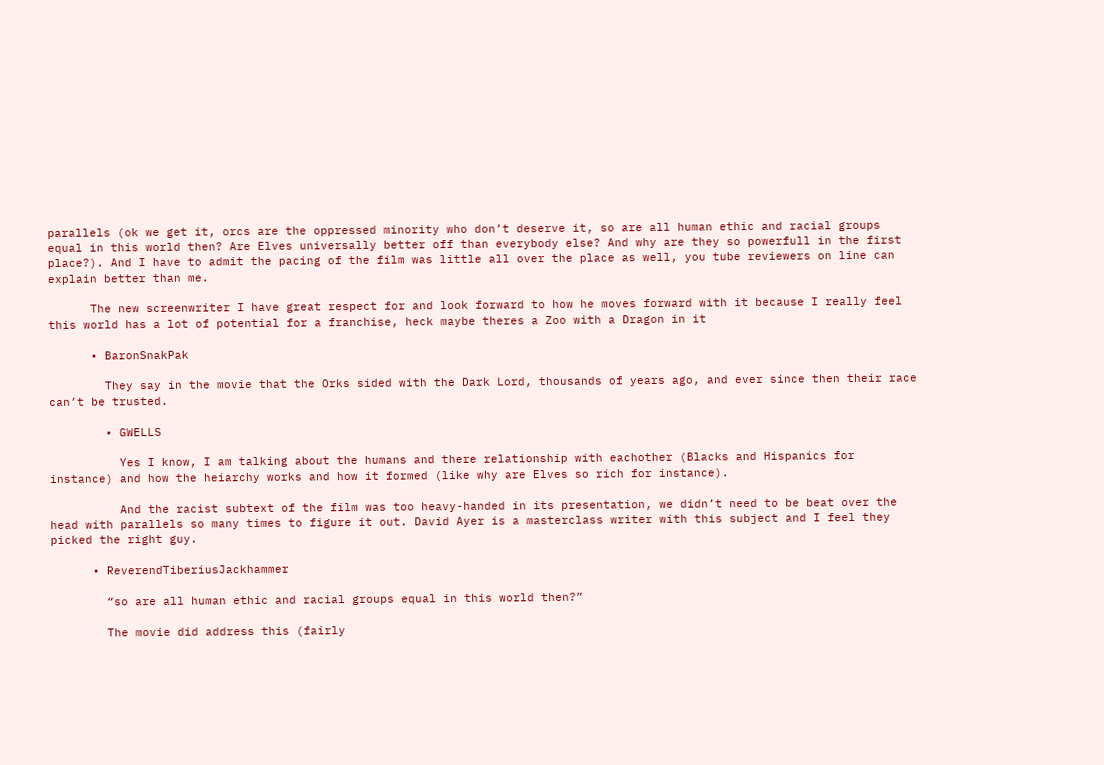parallels (ok we get it, orcs are the oppressed minority who don’t deserve it, so are all human ethic and racial groups equal in this world then? Are Elves universally better off than everybody else? And why are they so powerfull in the first place?). And I have to admit the pacing of the film was little all over the place as well, you tube reviewers on line can explain better than me.

      The new screenwriter I have great respect for and look forward to how he moves forward with it because I really feel this world has a lot of potential for a franchise, heck maybe theres a Zoo with a Dragon in it

      • BaronSnakPak

        They say in the movie that the Orks sided with the Dark Lord, thousands of years ago, and ever since then their race can’t be trusted.

        • GWELLS

          Yes I know, I am talking about the humans and there relationship with eachother (Blacks and Hispanics for instance) and how the heiarchy works and how it formed (like why are Elves so rich for instance).

          And the racist subtext of the film was too heavy-handed in its presentation, we didn’t need to be beat over the head with parallels so many times to figure it out. David Ayer is a masterclass writer with this subject and I feel they picked the right guy.

      • ReverendTiberiusJackhammer

        “so are all human ethic and racial groups equal in this world then?”

        The movie did address this (fairly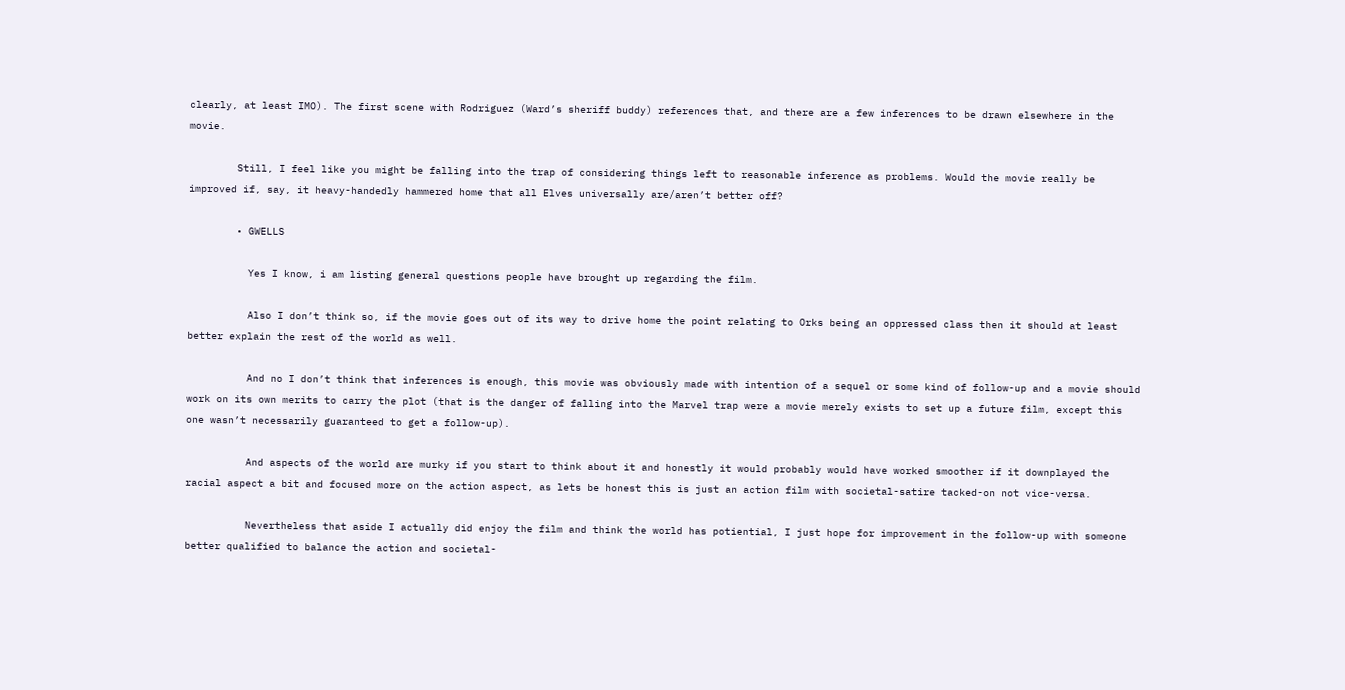clearly, at least IMO). The first scene with Rodriguez (Ward’s sheriff buddy) references that, and there are a few inferences to be drawn elsewhere in the movie.

        Still, I feel like you might be falling into the trap of considering things left to reasonable inference as problems. Would the movie really be improved if, say, it heavy-handedly hammered home that all Elves universally are/aren’t better off?

        • GWELLS

          Yes I know, i am listing general questions people have brought up regarding the film.

          Also I don’t think so, if the movie goes out of its way to drive home the point relating to Orks being an oppressed class then it should at least better explain the rest of the world as well.

          And no I don’t think that inferences is enough, this movie was obviously made with intention of a sequel or some kind of follow-up and a movie should work on its own merits to carry the plot (that is the danger of falling into the Marvel trap were a movie merely exists to set up a future film, except this one wasn’t necessarily guaranteed to get a follow-up).

          And aspects of the world are murky if you start to think about it and honestly it would probably would have worked smoother if it downplayed the racial aspect a bit and focused more on the action aspect, as lets be honest this is just an action film with societal-satire tacked-on not vice-versa.

          Nevertheless that aside I actually did enjoy the film and think the world has potiential, I just hope for improvement in the follow-up with someone better qualified to balance the action and societal-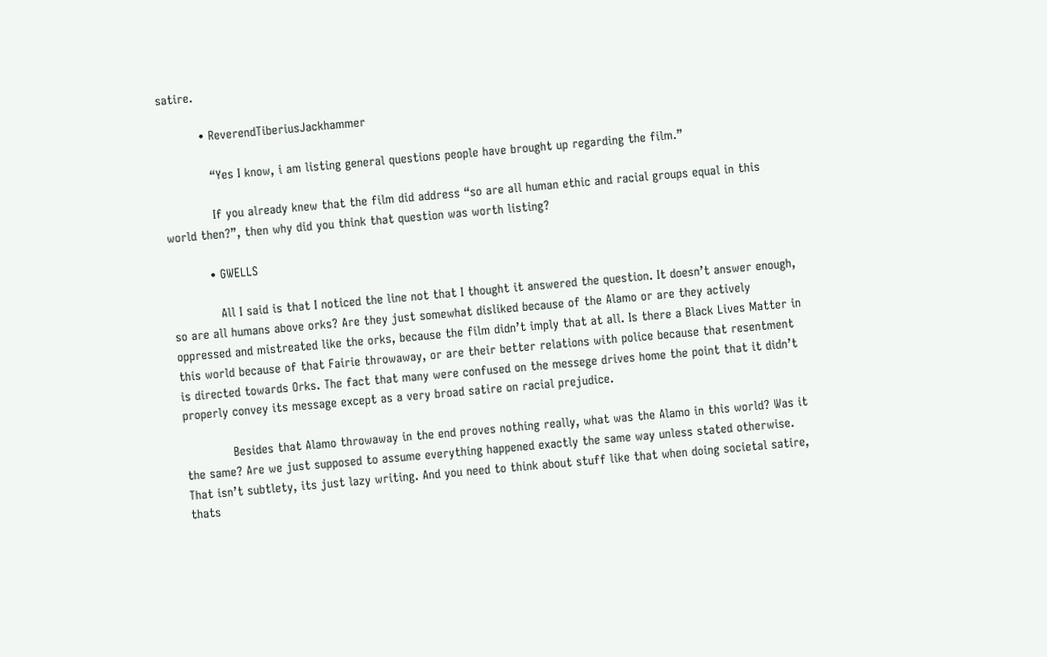satire.

          • ReverendTiberiusJackhammer

            “Yes I know, i am listing general questions people have brought up regarding the film.”

            If you already knew that the film did address “so are all human ethic and racial groups equal in this world then?”, then why did you think that question was worth listing?

          • GWELLS

            All I said is that I noticed the line not that I thought it answered the question. It doesn’t answer enough, so are all humans above orks? Are they just somewhat disliked because of the Alamo or are they actively oppressed and mistreated like the orks, because the film didn’t imply that at all. Is there a Black Lives Matter in this world because of that Fairie throwaway, or are their better relations with police because that resentment is directed towards Orks. The fact that many were confused on the messege drives home the point that it didn’t properly convey its message except as a very broad satire on racial prejudice.

            Besides that Alamo throwaway in the end proves nothing really, what was the Alamo in this world? Was it the same? Are we just supposed to assume everything happened exactly the same way unless stated otherwise. That isn’t subtlety, its just lazy writing. And you need to think about stuff like that when doing societal satire, thats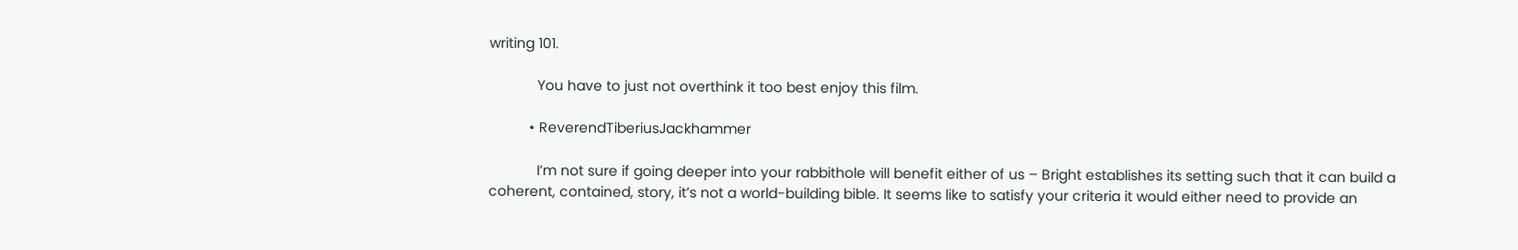writing 101.

            You have to just not overthink it too best enjoy this film.

          • ReverendTiberiusJackhammer

            I’m not sure if going deeper into your rabbithole will benefit either of us – Bright establishes its setting such that it can build a coherent, contained, story, it’s not a world-building bible. It seems like to satisfy your criteria it would either need to provide an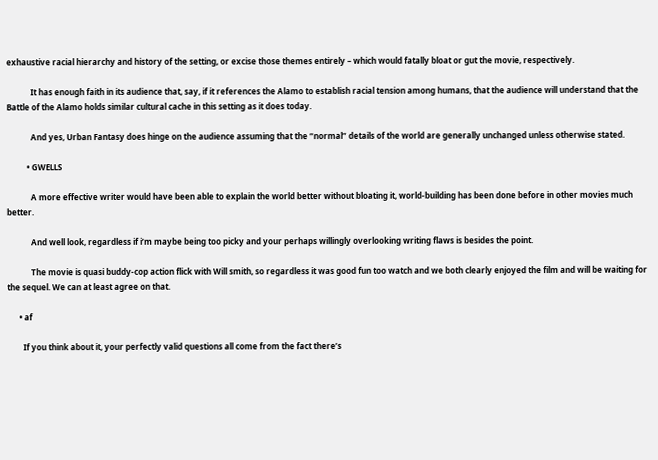exhaustive racial hierarchy and history of the setting, or excise those themes entirely – which would fatally bloat or gut the movie, respectively.

            It has enough faith in its audience that, say, if it references the Alamo to establish racial tension among humans, that the audience will understand that the Battle of the Alamo holds similar cultural cache in this setting as it does today.

            And yes, Urban Fantasy does hinge on the audience assuming that the “normal” details of the world are generally unchanged unless otherwise stated.

          • GWELLS

            A more effective writer would have been able to explain the world better without bloating it, world-building has been done before in other movies much better.

            And well look, regardless if i’m maybe being too picky and your perhaps willingly overlooking writing flaws is besides the point.

            The movie is quasi buddy-cop action flick with Will smith, so regardless it was good fun too watch and we both clearly enjoyed the film and will be waiting for the sequel. We can at least agree on that.

      • af

        If you think about it, your perfectly valid questions all come from the fact there’s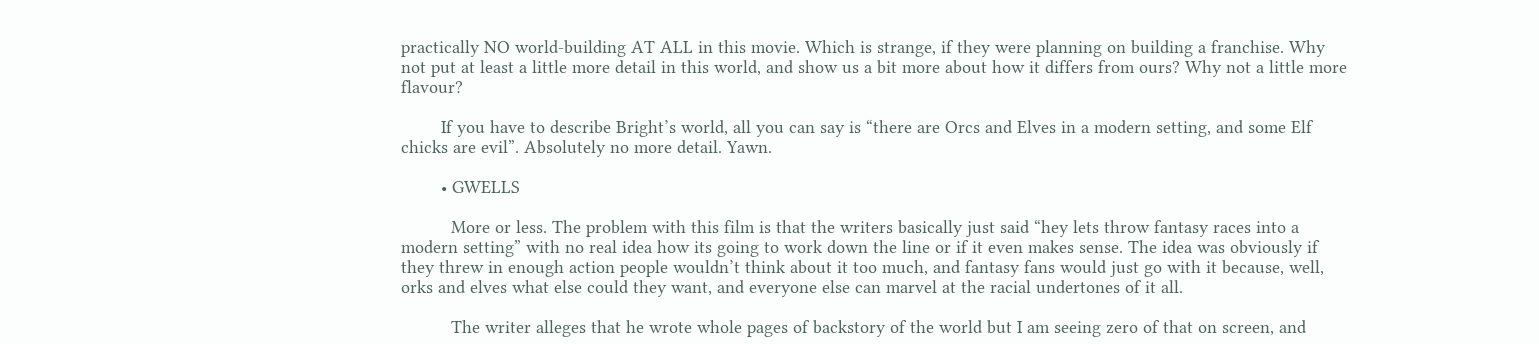practically NO world-building AT ALL in this movie. Which is strange, if they were planning on building a franchise. Why not put at least a little more detail in this world, and show us a bit more about how it differs from ours? Why not a little more flavour?

        If you have to describe Bright’s world, all you can say is “there are Orcs and Elves in a modern setting, and some Elf chicks are evil”. Absolutely no more detail. Yawn.

        • GWELLS

          More or less. The problem with this film is that the writers basically just said “hey lets throw fantasy races into a modern setting” with no real idea how its going to work down the line or if it even makes sense. The idea was obviously if they threw in enough action people wouldn’t think about it too much, and fantasy fans would just go with it because, well, orks and elves what else could they want, and everyone else can marvel at the racial undertones of it all.

          The writer alleges that he wrote whole pages of backstory of the world but I am seeing zero of that on screen, and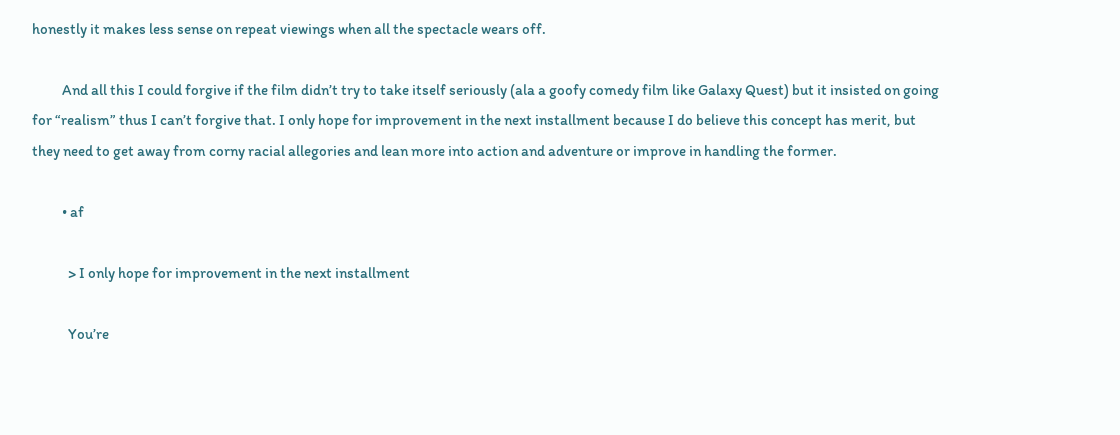honestly it makes less sense on repeat viewings when all the spectacle wears off.

          And all this I could forgive if the film didn’t try to take itself seriously (ala a goofy comedy film like Galaxy Quest) but it insisted on going for “realism” thus I can’t forgive that. I only hope for improvement in the next installment because I do believe this concept has merit, but they need to get away from corny racial allegories and lean more into action and adventure or improve in handling the former.

          • af

            > I only hope for improvement in the next installment

            You’re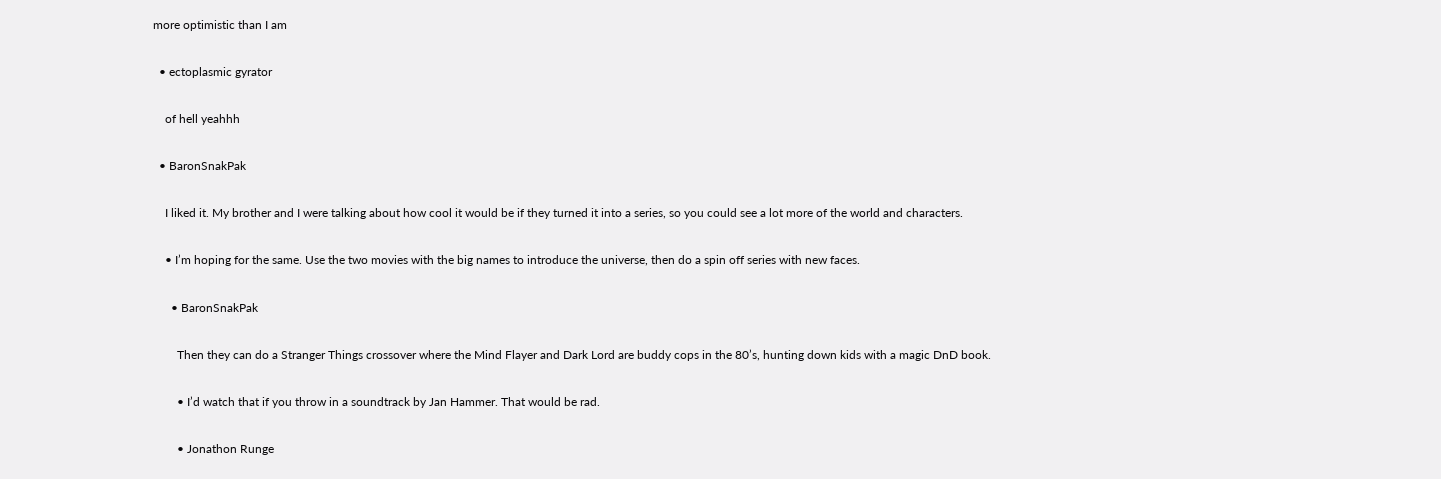more optimistic than I am

  • ectoplasmic gyrator

    of hell yeahhh

  • BaronSnakPak

    I liked it. My brother and I were talking about how cool it would be if they turned it into a series, so you could see a lot more of the world and characters.

    • I’m hoping for the same. Use the two movies with the big names to introduce the universe, then do a spin off series with new faces.

      • BaronSnakPak

        Then they can do a Stranger Things crossover where the Mind Flayer and Dark Lord are buddy cops in the 80’s, hunting down kids with a magic DnD book.

        • I’d watch that if you throw in a soundtrack by Jan Hammer. That would be rad.

        • Jonathon Runge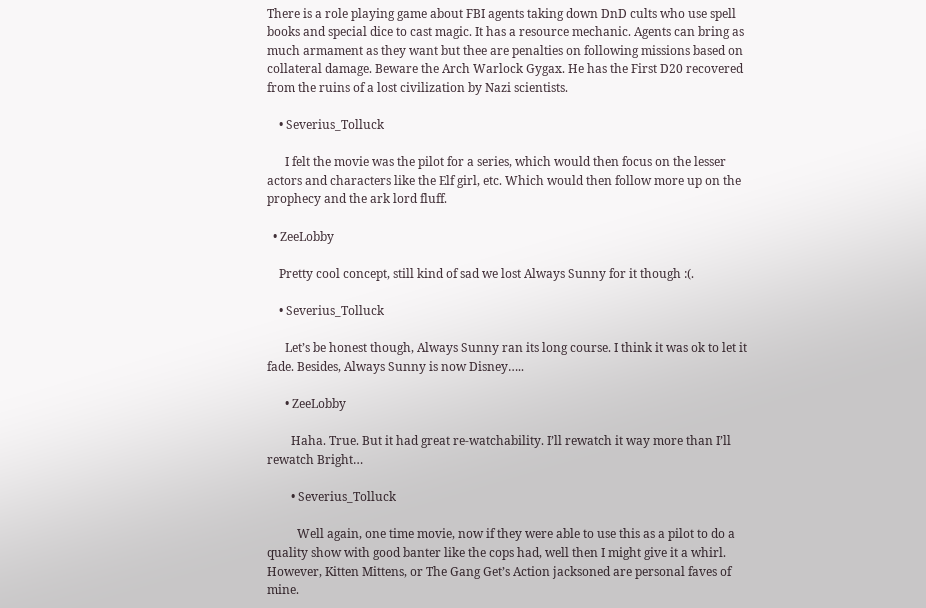There is a role playing game about FBI agents taking down DnD cults who use spell books and special dice to cast magic. It has a resource mechanic. Agents can bring as much armament as they want but thee are penalties on following missions based on collateral damage. Beware the Arch Warlock Gygax. He has the First D20 recovered from the ruins of a lost civilization by Nazi scientists.

    • Severius_Tolluck

      I felt the movie was the pilot for a series, which would then focus on the lesser actors and characters like the Elf girl, etc. Which would then follow more up on the prophecy and the ark lord fluff.

  • ZeeLobby

    Pretty cool concept, still kind of sad we lost Always Sunny for it though :(.

    • Severius_Tolluck

      Let’s be honest though, Always Sunny ran its long course. I think it was ok to let it fade. Besides, Always Sunny is now Disney…..

      • ZeeLobby

        Haha. True. But it had great re-watchability. I’ll rewatch it way more than I’ll rewatch Bright…

        • Severius_Tolluck

          Well again, one time movie, now if they were able to use this as a pilot to do a quality show with good banter like the cops had, well then I might give it a whirl. However, Kitten Mittens, or The Gang Get’s Action jacksoned are personal faves of mine.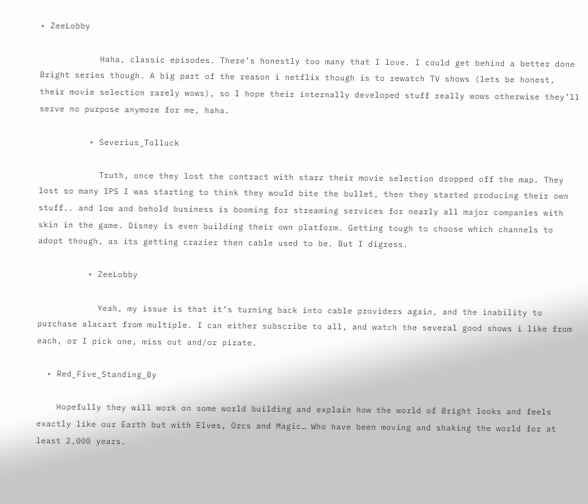• ZeeLobby

            Haha, classic episodes. There’s honestly too many that I love. I could get behind a better done Bright series though. A big part of the reason i netflix though is to rewatch TV shows (lets be honest, their movie selection rarely wows), so I hope their internally developed stuff really wows otherwise they’ll serve no purpose anymore for me, haha.

          • Severius_Tolluck

            Truth, once they lost the contract with starz their movie selection dropped off the map. They lost so many IPS I was starting to think they would bite the bullet, then they started producing their own stuff.. and low and behold business is booming for streaming services for nearly all major companies with skin in the game. Disney is even building their own platform. Getting tough to choose which channels to adopt though, as its getting crazier then cable used to be. But I digress.

          • ZeeLobby

            Yeah, my issue is that it’s turning back into cable providers again, and the inability to purchase alacart from multiple. I can either subscribe to all, and watch the several good shows i like from each, or I pick one, miss out and/or pirate.

  • Red_Five_Standing_By

    Hopefully they will work on some world building and explain how the world of Bright looks and feels exactly like our Earth but with Elves, Orcs and Magic… Who have been moving and shaking the world for at least 2,000 years.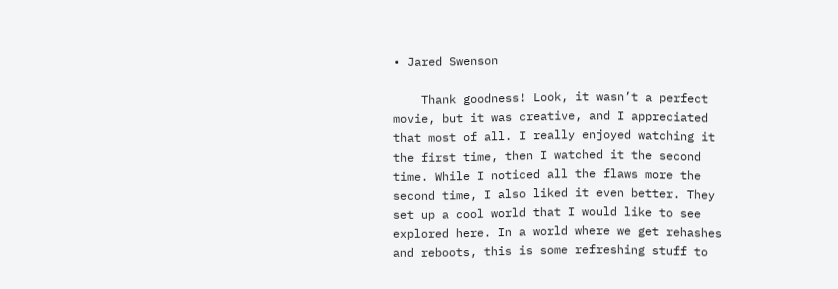• Jared Swenson

    Thank goodness! Look, it wasn’t a perfect movie, but it was creative, and I appreciated that most of all. I really enjoyed watching it the first time, then I watched it the second time. While I noticed all the flaws more the second time, I also liked it even better. They set up a cool world that I would like to see explored here. In a world where we get rehashes and reboots, this is some refreshing stuff to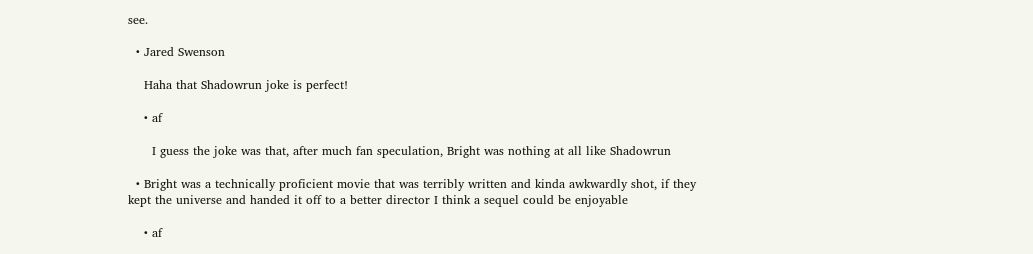see.

  • Jared Swenson

    Haha that Shadowrun joke is perfect!

    • af

      I guess the joke was that, after much fan speculation, Bright was nothing at all like Shadowrun

  • Bright was a technically proficient movie that was terribly written and kinda awkwardly shot, if they kept the universe and handed it off to a better director I think a sequel could be enjoyable

    • af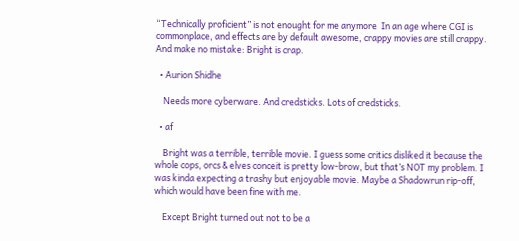“Technically proficient” is not enought for me anymore  In an age where CGI is commonplace, and effects are by default awesome, crappy movies are still crappy. And make no mistake: Bright is crap.

  • Aurion Shidhe

    Needs more cyberware. And credsticks. Lots of credsticks.

  • af

    Bright was a terrible, terrible movie. I guess some critics disliked it because the whole cops, orcs & elves conceit is pretty low-brow, but that’s NOT my problem. I was kinda expecting a trashy but enjoyable movie. Maybe a Shadowrun rip-off, which would have been fine with me.

    Except Bright turned out not to be a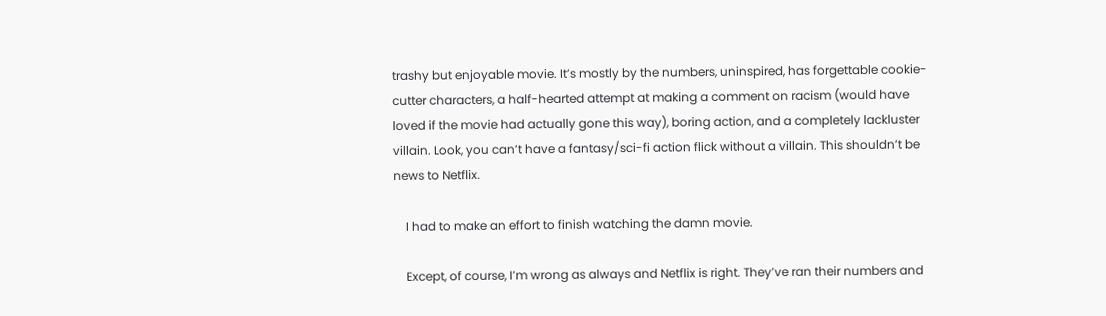trashy but enjoyable movie. It’s mostly by the numbers, uninspired, has forgettable cookie-cutter characters, a half-hearted attempt at making a comment on racism (would have loved if the movie had actually gone this way), boring action, and a completely lackluster villain. Look, you can’t have a fantasy/sci-fi action flick without a villain. This shouldn’t be news to Netflix.

    I had to make an effort to finish watching the damn movie.

    Except, of course, I’m wrong as always and Netflix is right. They’ve ran their numbers and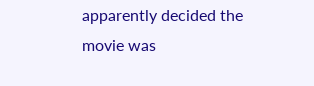apparently decided the movie was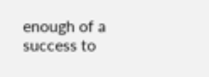enough of a success to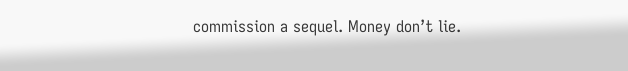commission a sequel. Money don’t lie.